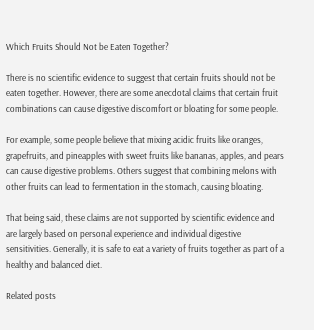Which Fruits Should Not be Eaten Together?

There is no scientific evidence to suggest that certain fruits should not be eaten together. However, there are some anecdotal claims that certain fruit combinations can cause digestive discomfort or bloating for some people.

For example, some people believe that mixing acidic fruits like oranges, grapefruits, and pineapples with sweet fruits like bananas, apples, and pears can cause digestive problems. Others suggest that combining melons with other fruits can lead to fermentation in the stomach, causing bloating.

That being said, these claims are not supported by scientific evidence and are largely based on personal experience and individual digestive sensitivities. Generally, it is safe to eat a variety of fruits together as part of a healthy and balanced diet.

Related posts